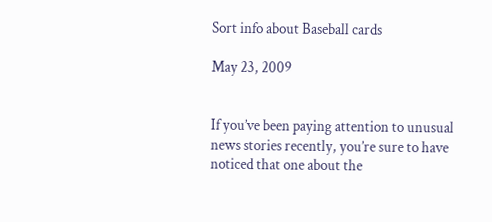Sort info about Baseball cards

May 23, 2009


If you’ve been paying attention to unusual news stories recently, you’re sure to have noticed that one about the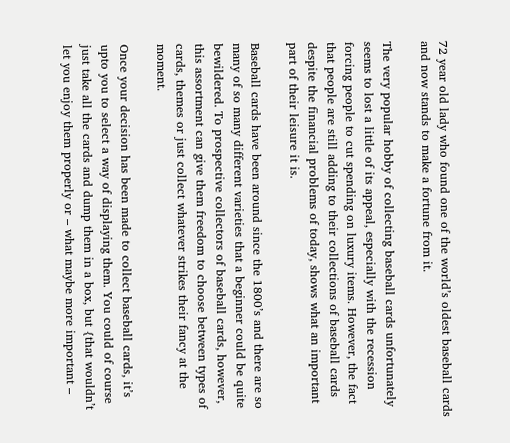72 year old lady who found one of the world’s oldest baseball cards and now stands to make a fortune from it.

The very popular hobby of collecting baseball cards unfortunately seems to lost a little of its appeal, especially with the recession forcing people to cut spending on luxury items. However, the fact that people are still adding to their collections of baseball cards despite the financial problems of today, shows what an important part of their leisure it is.

Baseball cards have been around since the 1800’s and there are so many of so many different varieties that a beginner could be quite bewildered. To prospective collectors of baseball cards, however, this assortment can give them freedom to choose between types of cards, themes or just collect whatever strikes their fancy at the moment.

Once your decision has been made to collect baseball cards, it’s upto you to select a way of displaying them. You could of course just take all the cards and dump them in a box, but {that wouldn’t let you enjoy them properly or – what maybe more important –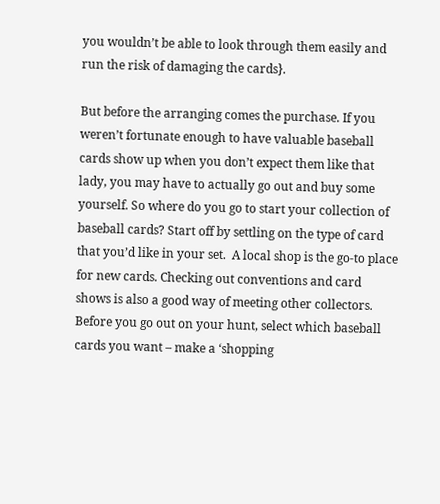you wouldn’t be able to look through them easily and run the risk of damaging the cards}.

But before the arranging comes the purchase. If you weren’t fortunate enough to have valuable baseball cards show up when you don’t expect them like that lady, you may have to actually go out and buy some yourself. So where do you go to start your collection of baseball cards? Start off by settling on the type of card that you’d like in your set.  A local shop is the go-to place for new cards. Checking out conventions and card shows is also a good way of meeting other collectors. Before you go out on your hunt, select which baseball cards you want – make a ‘shopping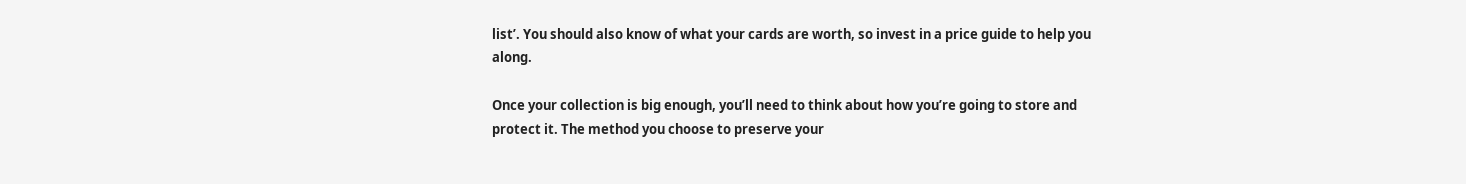list’. You should also know of what your cards are worth, so invest in a price guide to help you along.

Once your collection is big enough, you’ll need to think about how you’re going to store and protect it. The method you choose to preserve your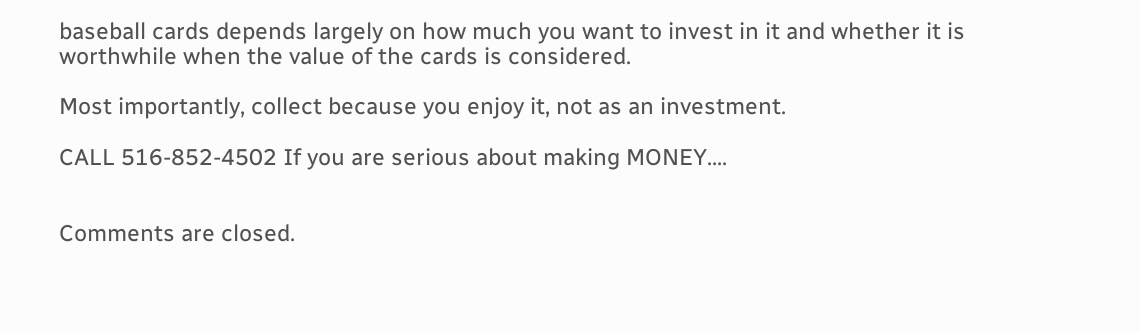baseball cards depends largely on how much you want to invest in it and whether it is worthwhile when the value of the cards is considered.

Most importantly, collect because you enjoy it, not as an investment.

CALL 516-852-4502 If you are serious about making MONEY....


Comments are closed.